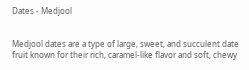Dates - Medjool


Medjool dates are a type of large, sweet, and succulent date fruit known for their rich, caramel-like flavor and soft, chewy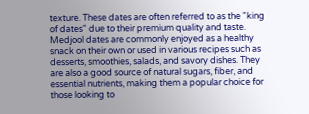texture. These dates are often referred to as the "king of dates" due to their premium quality and taste. Medjool dates are commonly enjoyed as a healthy snack on their own or used in various recipes such as desserts, smoothies, salads, and savory dishes. They are also a good source of natural sugars, fiber, and essential nutrients, making them a popular choice for those looking to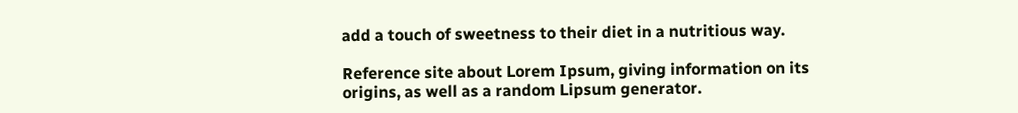add a touch of sweetness to their diet in a nutritious way.

Reference site about Lorem Ipsum, giving information on its origins, as well as a random Lipsum generator.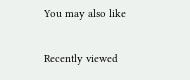You may also like

Recently viewed